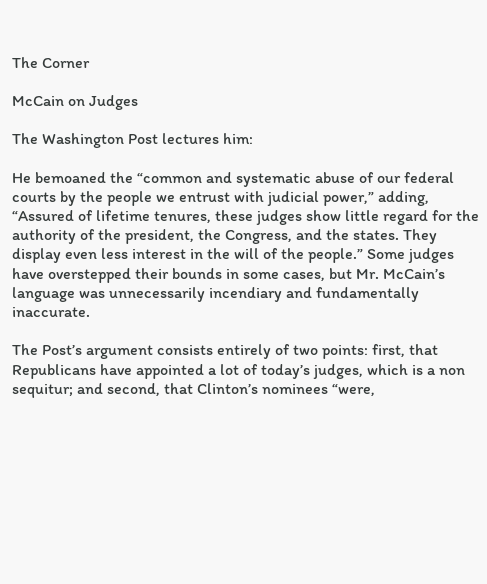The Corner

McCain on Judges

The Washington Post lectures him:

He bemoaned the “common and systematic abuse of our federal courts by the people we entrust with judicial power,” adding, “Assured of lifetime tenures, these judges show little regard for the authority of the president, the Congress, and the states. They display even less interest in the will of the people.” Some judges have overstepped their bounds in some cases, but Mr. McCain’s language was unnecessarily incendiary and fundamentally inaccurate.

The Post’s argument consists entirely of two points: first, that Republicans have appointed a lot of today’s judges, which is a non sequitur; and second, that Clinton’s nominees “were,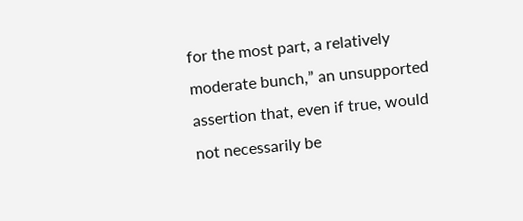for the most part, a relatively moderate bunch,” an unsupported assertion that, even if true, would not necessarily be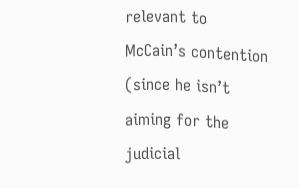relevant to McCain’s contention (since he isn’t aiming for the judicial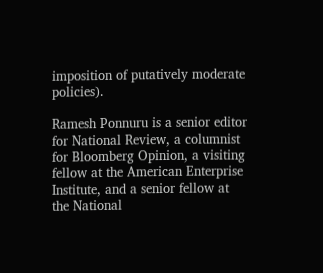imposition of putatively moderate policies).

Ramesh Ponnuru is a senior editor for National Review, a columnist for Bloomberg Opinion, a visiting fellow at the American Enterprise Institute, and a senior fellow at the National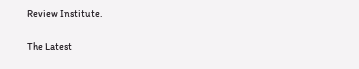Review Institute.


The Latest